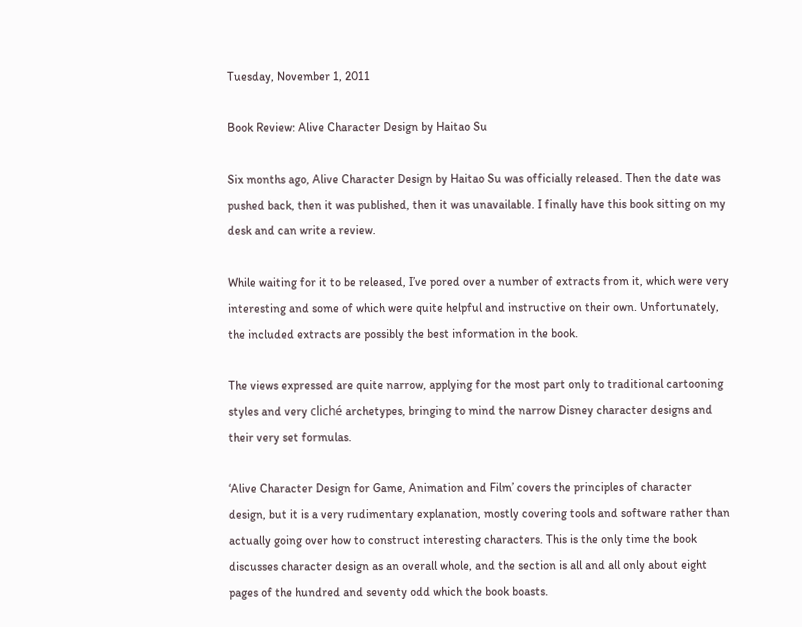Tuesday, November 1, 2011

Book Review: Alive Character Design by Haitao Su

Six months ago, Alive Character Design by Haitao Su was officially released. Then the date was pushed back, then it was published, then it was unavailable. I finally have this book sitting on my desk and can write a review.

While waiting for it to be released, I’ve pored over a number of extracts from it, which were very interesting and some of which were quite helpful and instructive on their own. Unfortunately, the included extracts are possibly the best information in the book.

The views expressed are quite narrow, applying for the most part only to traditional cartooning styles and very cliché archetypes, bringing to mind the narrow Disney character designs and their very set formulas.

‘Alive Character Design for Game, Animation and Film’ covers the principles of character design, but it is a very rudimentary explanation, mostly covering tools and software rather than actually going over how to construct interesting characters. This is the only time the book discusses character design as an overall whole, and the section is all and all only about eight pages of the hundred and seventy odd which the book boasts.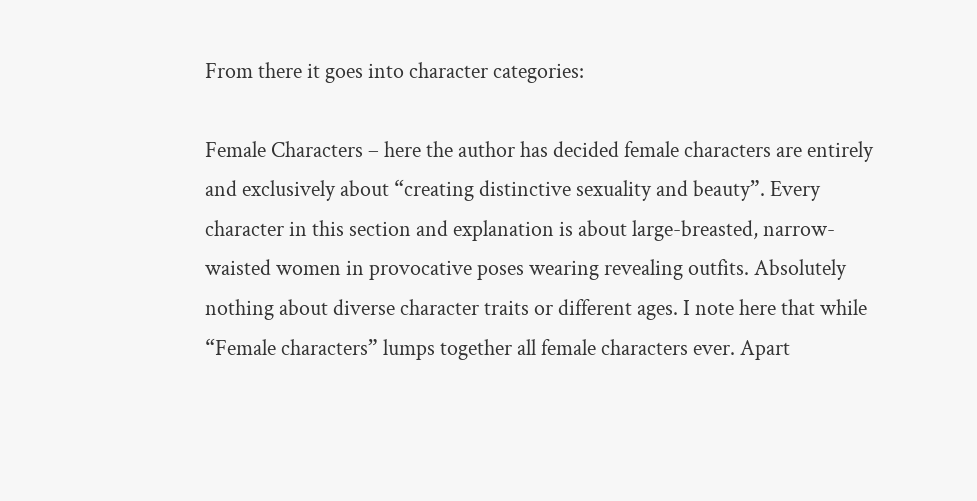From there it goes into character categories:

Female Characters – here the author has decided female characters are entirely and exclusively about “creating distinctive sexuality and beauty”. Every character in this section and explanation is about large-breasted, narrow-waisted women in provocative poses wearing revealing outfits. Absolutely nothing about diverse character traits or different ages. I note here that while “Female characters” lumps together all female characters ever. Apart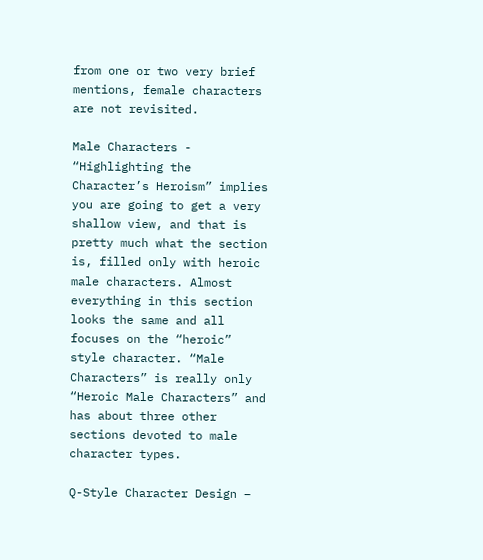from one or two very brief mentions, female characters are not revisited.

Male Characters - “Highlighting the Character’s Heroism” implies you are going to get a very shallow view, and that is pretty much what the section is, filled only with heroic male characters. Almost everything in this section looks the same and all focuses on the “heroic” style character. “Male Characters” is really only “Heroic Male Characters” and has about three other sections devoted to male character types.

Q-Style Character Design –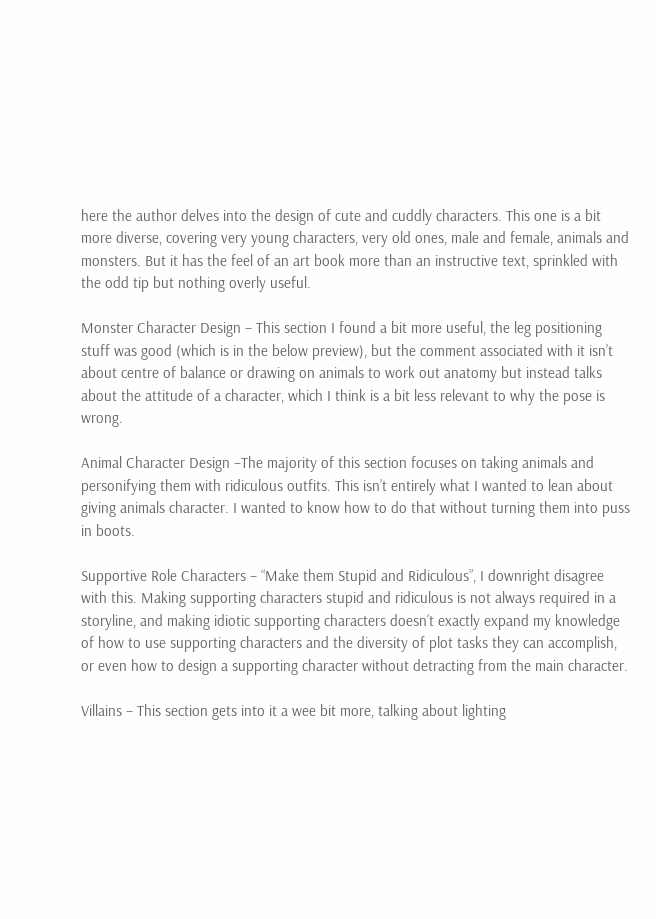here the author delves into the design of cute and cuddly characters. This one is a bit more diverse, covering very young characters, very old ones, male and female, animals and monsters. But it has the feel of an art book more than an instructive text, sprinkled with the odd tip but nothing overly useful.

Monster Character Design – This section I found a bit more useful, the leg positioning stuff was good (which is in the below preview), but the comment associated with it isn’t about centre of balance or drawing on animals to work out anatomy but instead talks about the attitude of a character, which I think is a bit less relevant to why the pose is wrong.

Animal Character Design –The majority of this section focuses on taking animals and personifying them with ridiculous outfits. This isn’t entirely what I wanted to lean about giving animals character. I wanted to know how to do that without turning them into puss in boots.

Supportive Role Characters – “Make them Stupid and Ridiculous”, I downright disagree with this. Making supporting characters stupid and ridiculous is not always required in a storyline, and making idiotic supporting characters doesn’t exactly expand my knowledge of how to use supporting characters and the diversity of plot tasks they can accomplish, or even how to design a supporting character without detracting from the main character.

Villains – This section gets into it a wee bit more, talking about lighting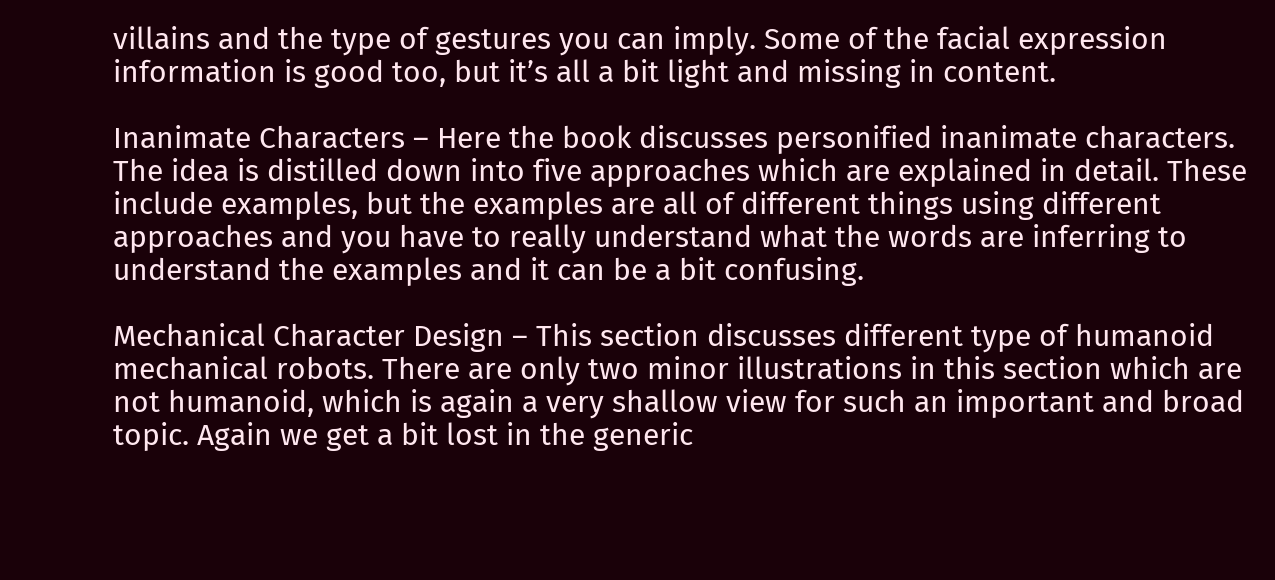villains and the type of gestures you can imply. Some of the facial expression information is good too, but it’s all a bit light and missing in content.

Inanimate Characters – Here the book discusses personified inanimate characters. The idea is distilled down into five approaches which are explained in detail. These include examples, but the examples are all of different things using different approaches and you have to really understand what the words are inferring to understand the examples and it can be a bit confusing.

Mechanical Character Design – This section discusses different type of humanoid mechanical robots. There are only two minor illustrations in this section which are not humanoid, which is again a very shallow view for such an important and broad topic. Again we get a bit lost in the generic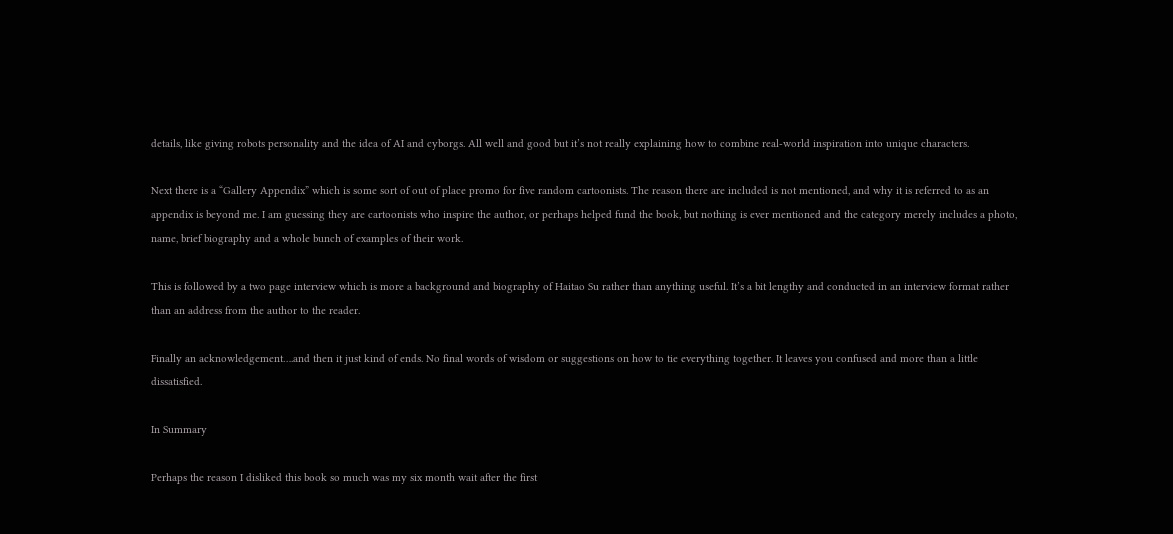details, like giving robots personality and the idea of AI and cyborgs. All well and good but it’s not really explaining how to combine real-world inspiration into unique characters.

Next there is a “Gallery Appendix” which is some sort of out of place promo for five random cartoonists. The reason there are included is not mentioned, and why it is referred to as an appendix is beyond me. I am guessing they are cartoonists who inspire the author, or perhaps helped fund the book, but nothing is ever mentioned and the category merely includes a photo, name, brief biography and a whole bunch of examples of their work.

This is followed by a two page interview which is more a background and biography of Haitao Su rather than anything useful. It’s a bit lengthy and conducted in an interview format rather than an address from the author to the reader.

Finally an acknowledgement….and then it just kind of ends. No final words of wisdom or suggestions on how to tie everything together. It leaves you confused and more than a little dissatisfied.

In Summary

Perhaps the reason I disliked this book so much was my six month wait after the first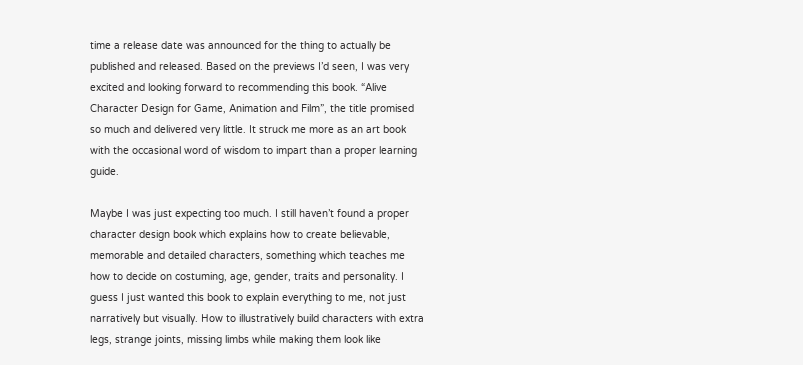time a release date was announced for the thing to actually be published and released. Based on the previews I’d seen, I was very excited and looking forward to recommending this book. “Alive Character Design for Game, Animation and Film”, the title promised so much and delivered very little. It struck me more as an art book with the occasional word of wisdom to impart than a proper learning guide.

Maybe I was just expecting too much. I still haven’t found a proper character design book which explains how to create believable, memorable and detailed characters, something which teaches me how to decide on costuming, age, gender, traits and personality. I guess I just wanted this book to explain everything to me, not just narratively but visually. How to illustratively build characters with extra legs, strange joints, missing limbs while making them look like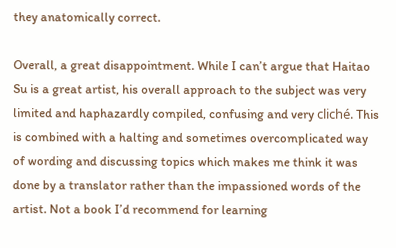they anatomically correct.

Overall, a great disappointment. While I can’t argue that Haitao Su is a great artist, his overall approach to the subject was very limited and haphazardly compiled, confusing and very cliché. This is combined with a halting and sometimes overcomplicated way of wording and discussing topics which makes me think it was done by a translator rather than the impassioned words of the artist. Not a book I’d recommend for learning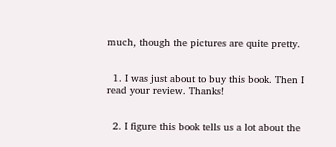much, though the pictures are quite pretty.


  1. I was just about to buy this book. Then I read your review. Thanks!


  2. I figure this book tells us a lot about the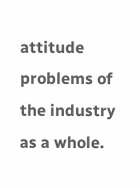attitude problems of the industry as a whole.